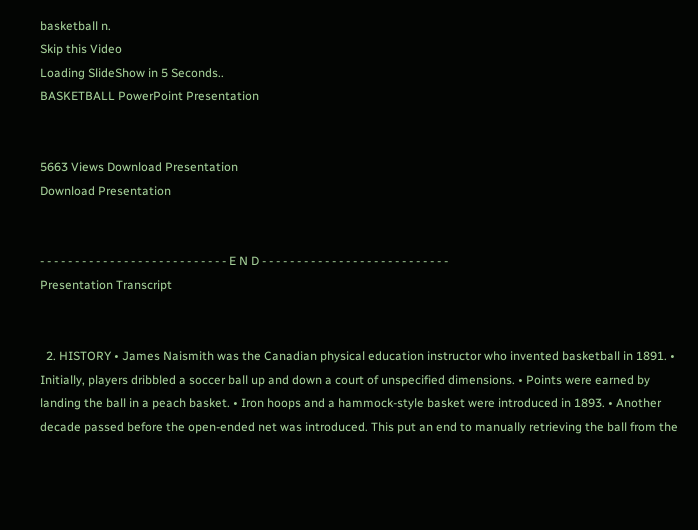basketball n.
Skip this Video
Loading SlideShow in 5 Seconds..
BASKETBALL PowerPoint Presentation


5663 Views Download Presentation
Download Presentation


- - - - - - - - - - - - - - - - - - - - - - - - - - - E N D - - - - - - - - - - - - - - - - - - - - - - - - - - -
Presentation Transcript


  2. HISTORY • James Naismith was the Canadian physical education instructor who invented basketball in 1891. • Initially, players dribbled a soccer ball up and down a court of unspecified dimensions. • Points were earned by landing the ball in a peach basket. • Iron hoops and a hammock-style basket were introduced in 1893. • Another decade passed before the open-ended net was introduced. This put an end to manually retrieving the ball from the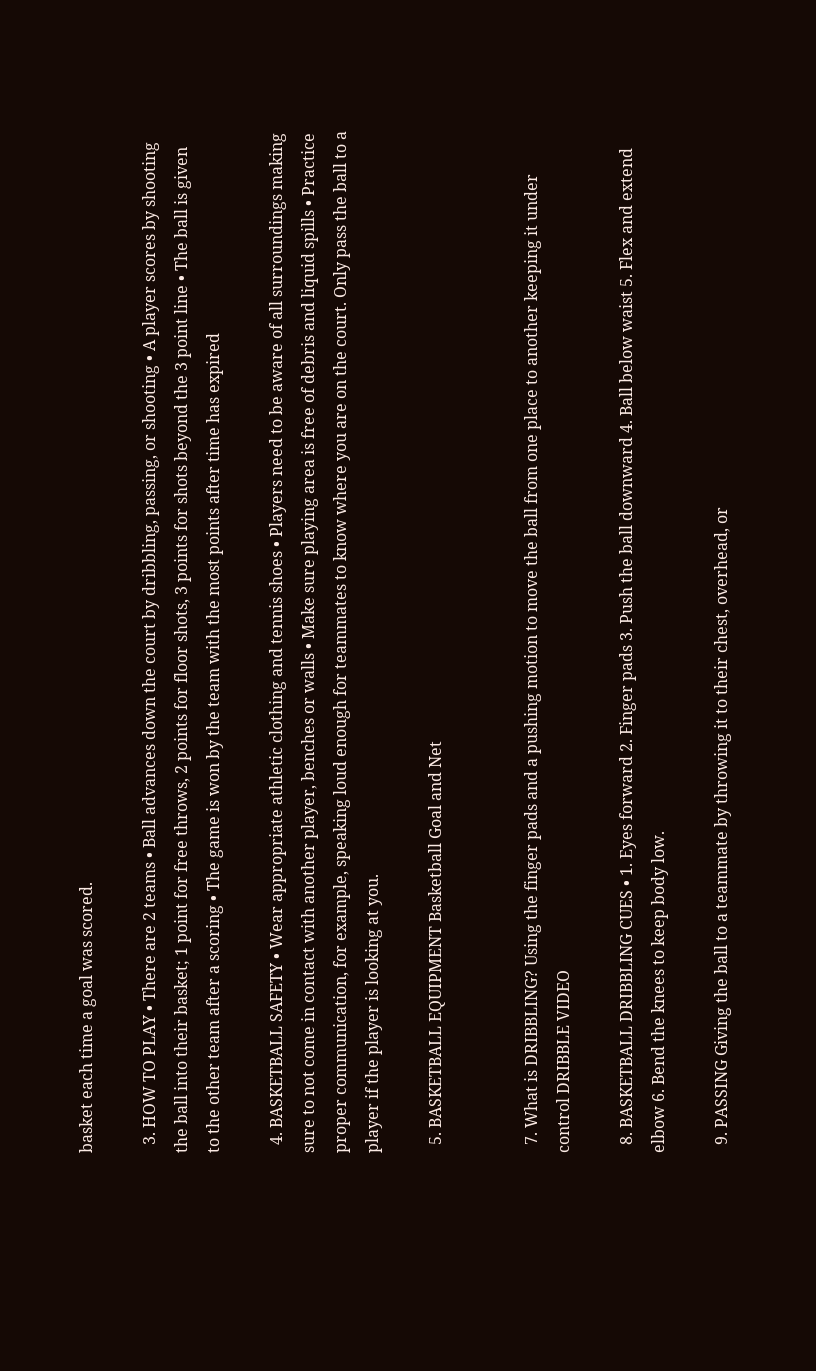basket each time a goal was scored.

  3. HOW TO PLAY • There are 2 teams • Ball advances down the court by dribbling, passing, or shooting • A player scores by shooting the ball into their basket; 1 point for free throws, 2 points for floor shots, 3 points for shots beyond the 3 point line • The ball is given to the other team after a scoring • The game is won by the team with the most points after time has expired

  4. BASKETBALL SAFETY • Wear appropriate athletic clothing and tennis shoes • Players need to be aware of all surroundings making sure to not come in contact with another player, benches or walls • Make sure playing area is free of debris and liquid spills • Practice proper communication, for example, speaking loud enough for teammates to know where you are on the court. Only pass the ball to a player if the player is looking at you.

  5. BASKETBALL EQUIPMENT Basketball Goal and Net


  7. What is DRIBBLING? Using the finger pads and a pushing motion to move the ball from one place to another keeping it under control DRIBBLE VIDEO

  8. BASKETBALL DRIBBLING CUES • 1. Eyes forward 2. Finger pads 3. Push the ball downward 4. Ball below waist 5. Flex and extend elbow 6. Bend the knees to keep body low.

  9. PASSING Giving the ball to a teammate by throwing it to their chest, overhead, or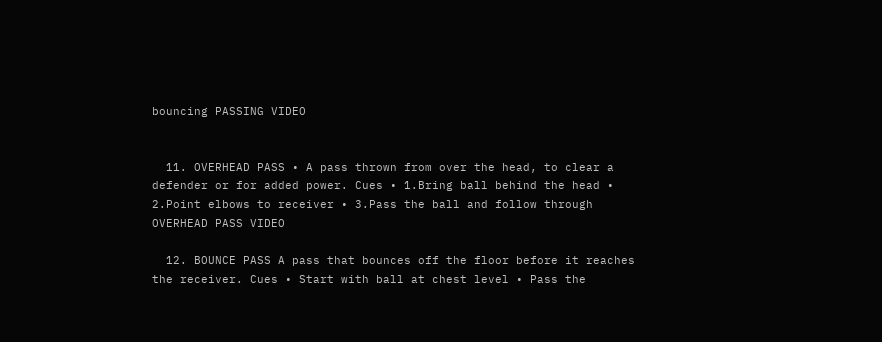bouncing PASSING VIDEO


  11. OVERHEAD PASS • A pass thrown from over the head, to clear a defender or for added power. Cues • 1.Bring ball behind the head • 2.Point elbows to receiver • 3.Pass the ball and follow through OVERHEAD PASS VIDEO

  12. BOUNCE PASS A pass that bounces off the floor before it reaches the receiver. Cues • Start with ball at chest level • Pass the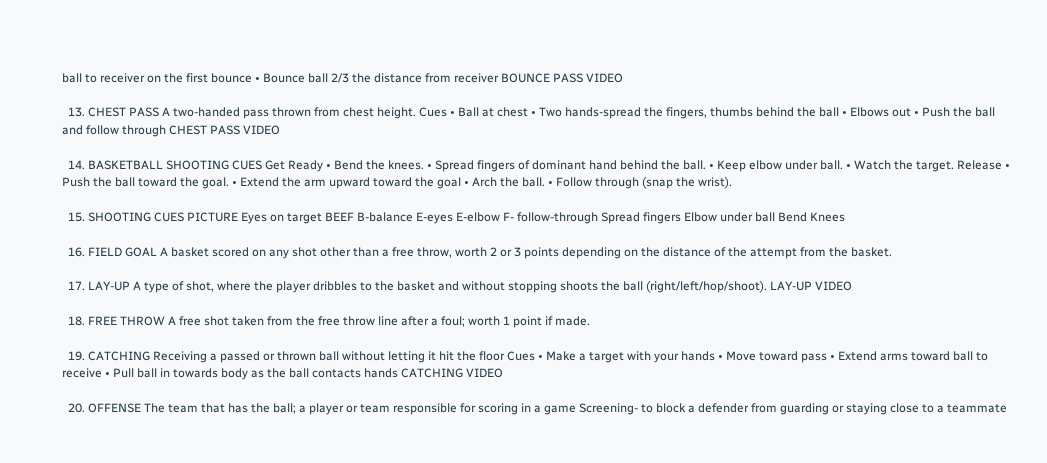ball to receiver on the first bounce • Bounce ball 2/3 the distance from receiver BOUNCE PASS VIDEO

  13. CHEST PASS A two-handed pass thrown from chest height. Cues • Ball at chest • Two hands-spread the fingers, thumbs behind the ball • Elbows out • Push the ball and follow through CHEST PASS VIDEO

  14. BASKETBALL SHOOTING CUES Get Ready • Bend the knees. • Spread fingers of dominant hand behind the ball. • Keep elbow under ball. • Watch the target. Release • Push the ball toward the goal. • Extend the arm upward toward the goal • Arch the ball. • Follow through (snap the wrist).

  15. SHOOTING CUES PICTURE Eyes on target BEEF B-balance E-eyes E-elbow F- follow-through Spread fingers Elbow under ball Bend Knees

  16. FIELD GOAL A basket scored on any shot other than a free throw, worth 2 or 3 points depending on the distance of the attempt from the basket.

  17. LAY-UP A type of shot, where the player dribbles to the basket and without stopping shoots the ball (right/left/hop/shoot). LAY-UP VIDEO

  18. FREE THROW A free shot taken from the free throw line after a foul; worth 1 point if made.

  19. CATCHING Receiving a passed or thrown ball without letting it hit the floor Cues • Make a target with your hands • Move toward pass • Extend arms toward ball to receive • Pull ball in towards body as the ball contacts hands CATCHING VIDEO

  20. OFFENSE The team that has the ball; a player or team responsible for scoring in a game Screening- to block a defender from guarding or staying close to a teammate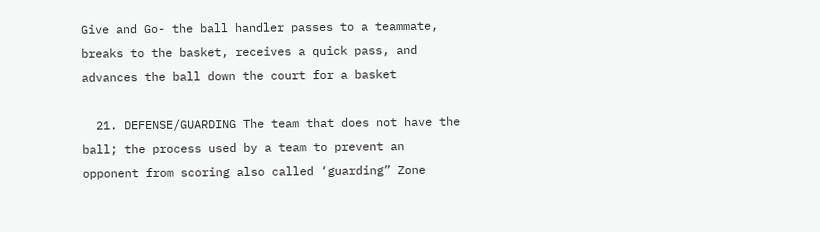Give and Go- the ball handler passes to a teammate, breaks to the basket, receives a quick pass, and advances the ball down the court for a basket

  21. DEFENSE/GUARDING The team that does not have the ball; the process used by a team to prevent an opponent from scoring also called ‘guarding” Zone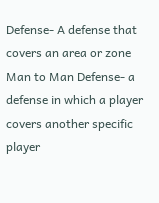Defense- A defense that covers an area or zone Man to Man Defense- a defense in which a player covers another specific player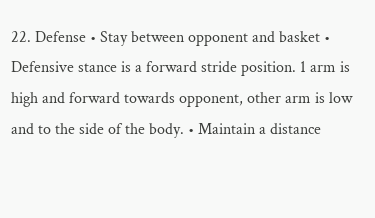22. Defense • Stay between opponent and basket • Defensive stance is a forward stride position. 1 arm is high and forward towards opponent, other arm is low and to the side of the body. • Maintain a distance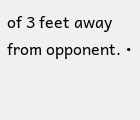of 3 feet away from opponent. •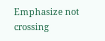Emphasize not crossing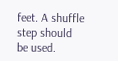feet. A shuffle step should be used.